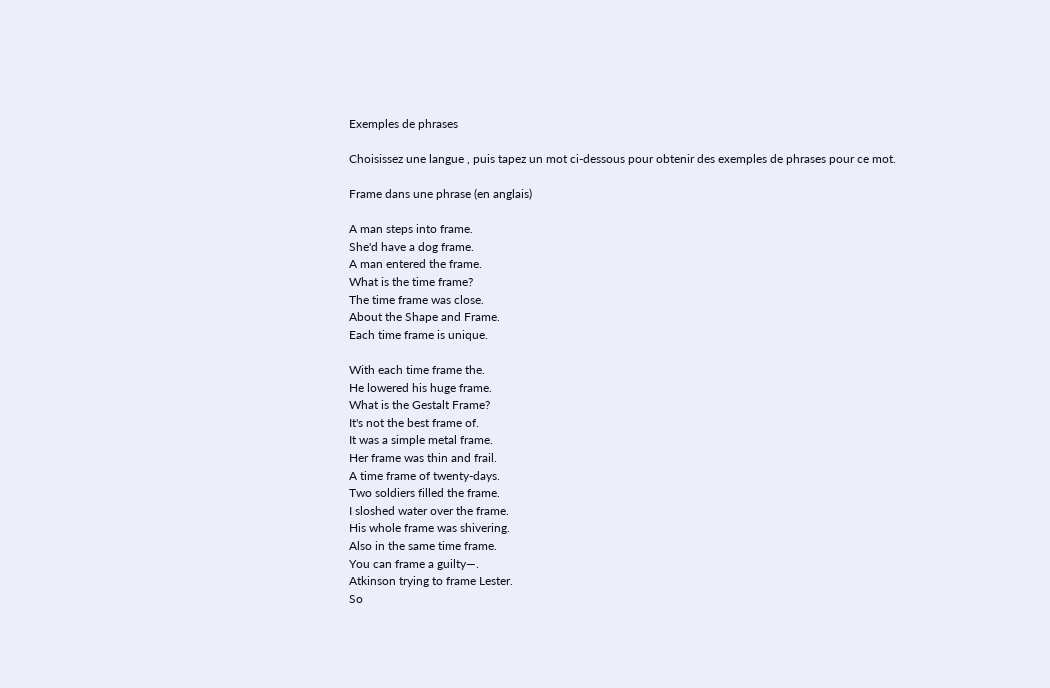Exemples de phrases

Choisissez une langue , puis tapez un mot ci-dessous pour obtenir des exemples de phrases pour ce mot.

Frame dans une phrase (en anglais)

A man steps into frame.
She'd have a dog frame.
A man entered the frame.
What is the time frame?
The time frame was close.
About the Shape and Frame.
Each time frame is unique.

With each time frame the.
He lowered his huge frame.
What is the Gestalt Frame?
It's not the best frame of.
It was a simple metal frame.
Her frame was thin and frail.
A time frame of twenty-days.
Two soldiers filled the frame.
I sloshed water over the frame.
His whole frame was shivering.
Also in the same time frame.
You can frame a guilty—.
Atkinson trying to frame Lester.
So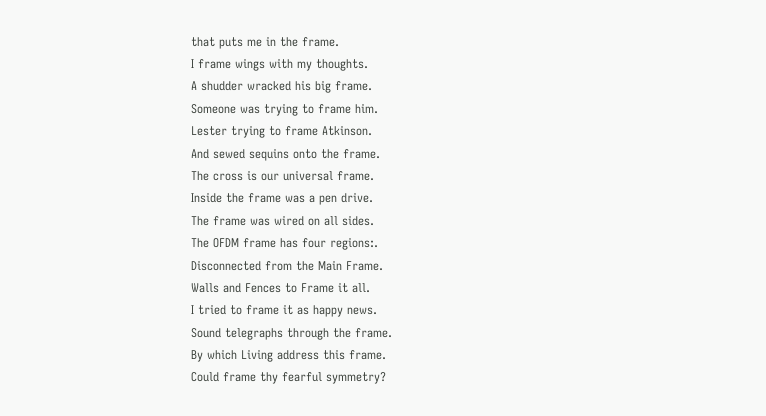that puts me in the frame.
I frame wings with my thoughts.
A shudder wracked his big frame.
Someone was trying to frame him.
Lester trying to frame Atkinson.
And sewed sequins onto the frame.
The cross is our universal frame.
Inside the frame was a pen drive.
The frame was wired on all sides.
The OFDM frame has four regions:.
Disconnected from the Main Frame.
Walls and Fences to Frame it all.
I tried to frame it as happy news.
Sound telegraphs through the frame.
By which Living address this frame.
Could frame thy fearful symmetry?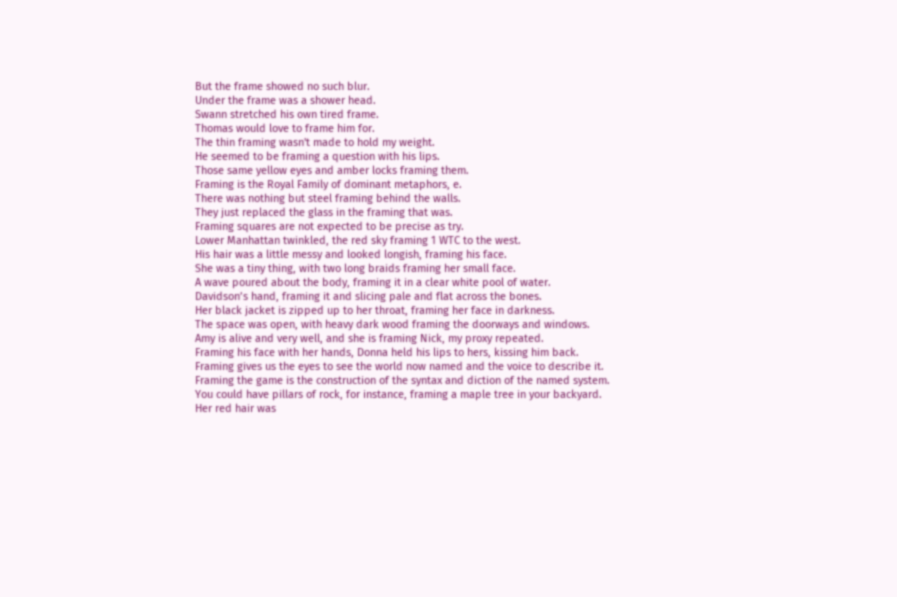But the frame showed no such blur.
Under the frame was a shower head.
Swann stretched his own tired frame.
Thomas would love to frame him for.
The thin framing wasn't made to hold my weight.
He seemed to be framing a question with his lips.
Those same yellow eyes and amber locks framing them.
Framing is the Royal Family of dominant metaphors, e.
There was nothing but steel framing behind the walls.
They just replaced the glass in the framing that was.
Framing squares are not expected to be precise as try.
Lower Manhattan twinkled, the red sky framing 1 WTC to the west.
His hair was a little messy and looked longish, framing his face.
She was a tiny thing, with two long braids framing her small face.
A wave poured about the body, framing it in a clear white pool of water.
Davidson’s hand, framing it and slicing pale and flat across the bones.
Her black jacket is zipped up to her throat, framing her face in darkness.
The space was open, with heavy dark wood framing the doorways and windows.
Amy is alive and very well, and she is framing Nick, my proxy repeated.
Framing his face with her hands, Donna held his lips to hers, kissing him back.
Framing gives us the eyes to see the world now named and the voice to describe it.
Framing the game is the construction of the syntax and diction of the named system.
You could have pillars of rock, for instance, framing a maple tree in your backyard.
Her red hair was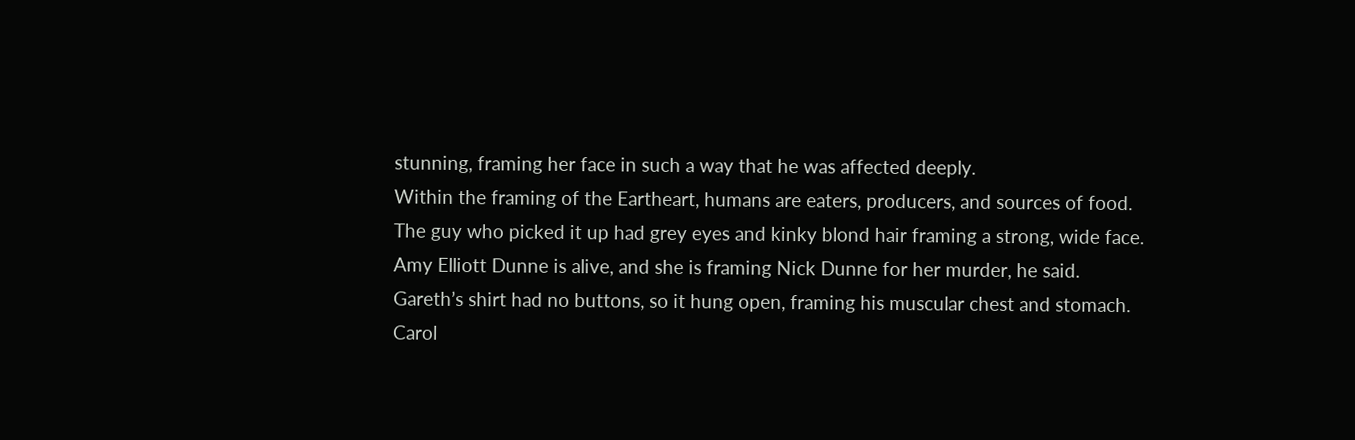stunning, framing her face in such a way that he was affected deeply.
Within the framing of the Eartheart, humans are eaters, producers, and sources of food.
The guy who picked it up had grey eyes and kinky blond hair framing a strong, wide face.
Amy Elliott Dunne is alive, and she is framing Nick Dunne for her murder, he said.
Gareth’s shirt had no buttons, so it hung open, framing his muscular chest and stomach.
Carol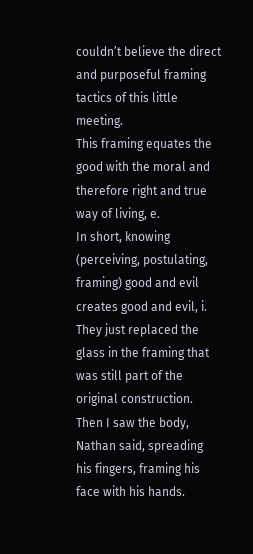couldn’t believe the direct and purposeful framing tactics of this little meeting.
This framing equates the good with the moral and therefore right and true way of living, e.
In short, knowing (perceiving, postulating, framing) good and evil creates good and evil, i.
They just replaced the glass in the framing that was still part of the original construction.
Then I saw the body, Nathan said, spreading his fingers, framing his face with his hands.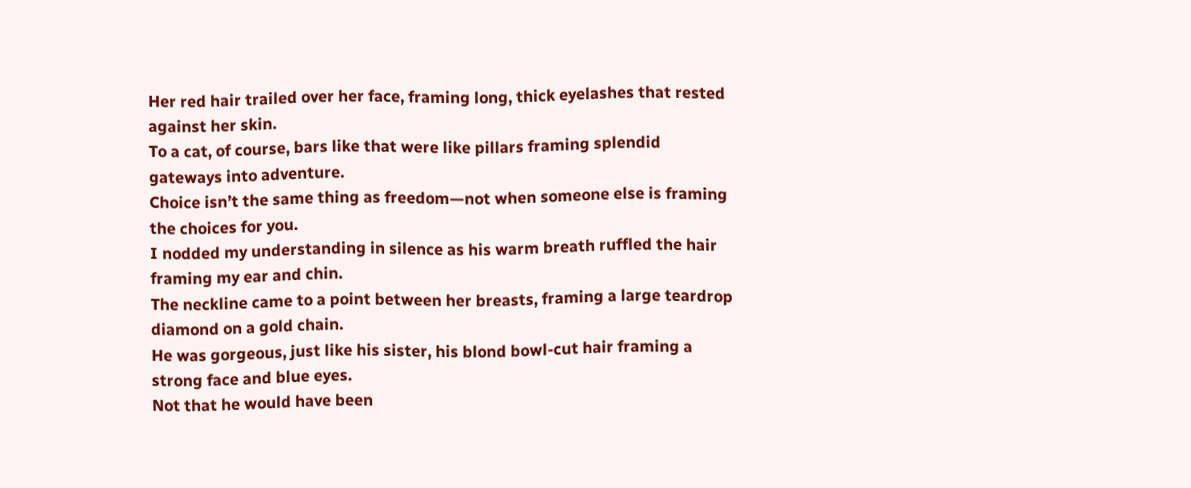Her red hair trailed over her face, framing long, thick eyelashes that rested against her skin.
To a cat, of course, bars like that were like pillars framing splendid gateways into adventure.
Choice isn’t the same thing as freedom—not when someone else is framing the choices for you.
I nodded my understanding in silence as his warm breath ruffled the hair framing my ear and chin.
The neckline came to a point between her breasts, framing a large teardrop diamond on a gold chain.
He was gorgeous, just like his sister, his blond bowl-cut hair framing a strong face and blue eyes.
Not that he would have been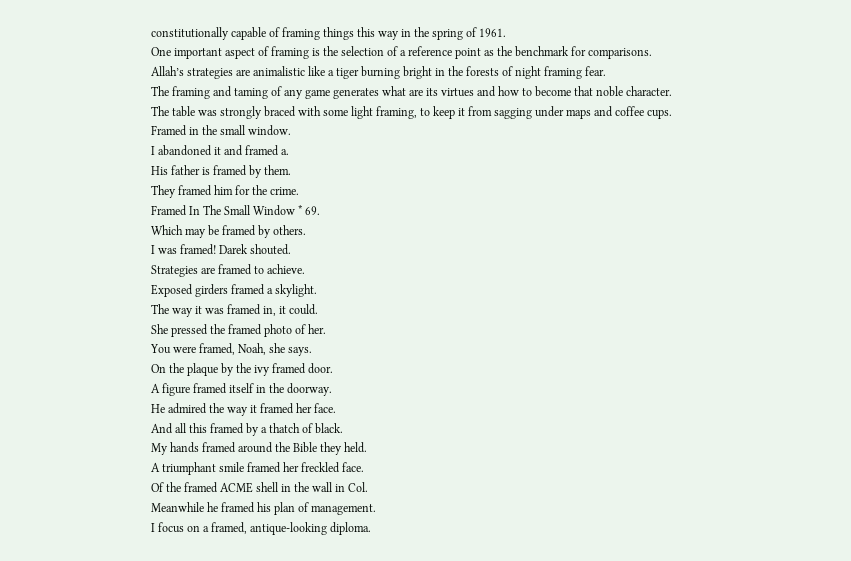constitutionally capable of framing things this way in the spring of 1961.
One important aspect of framing is the selection of a reference point as the benchmark for comparisons.
Allah’s strategies are animalistic like a tiger burning bright in the forests of night framing fear.
The framing and taming of any game generates what are its virtues and how to become that noble character.
The table was strongly braced with some light framing, to keep it from sagging under maps and coffee cups.
Framed in the small window.
I abandoned it and framed a.
His father is framed by them.
They framed him for the crime.
Framed In The Small Window * 69.
Which may be framed by others.
I was framed! Darek shouted.
Strategies are framed to achieve.
Exposed girders framed a skylight.
The way it was framed in, it could.
She pressed the framed photo of her.
You were framed, Noah, she says.
On the plaque by the ivy framed door.
A figure framed itself in the doorway.
He admired the way it framed her face.
And all this framed by a thatch of black.
My hands framed around the Bible they held.
A triumphant smile framed her freckled face.
Of the framed ACME shell in the wall in Col.
Meanwhile he framed his plan of management.
I focus on a framed, antique-looking diploma.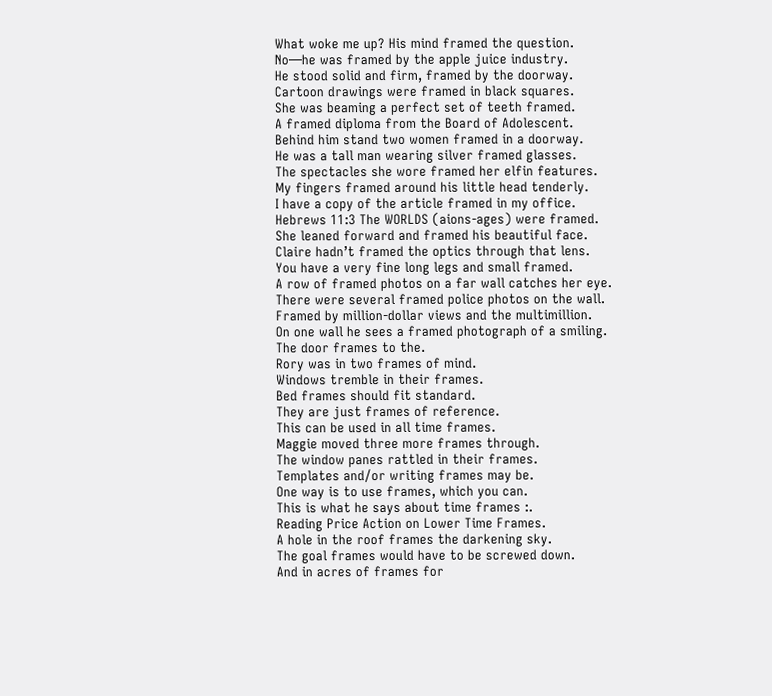What woke me up? His mind framed the question.
No—he was framed by the apple juice industry.
He stood solid and firm, framed by the doorway.
Cartoon drawings were framed in black squares.
She was beaming a perfect set of teeth framed.
A framed diploma from the Board of Adolescent.
Behind him stand two women framed in a doorway.
He was a tall man wearing silver framed glasses.
The spectacles she wore framed her elfin features.
My fingers framed around his little head tenderly.
I have a copy of the article framed in my office.
Hebrews 11:3 The WORLDS (aions-ages) were framed.
She leaned forward and framed his beautiful face.
Claire hadn’t framed the optics through that lens.
You have a very fine long legs and small framed.
A row of framed photos on a far wall catches her eye.
There were several framed police photos on the wall.
Framed by million-dollar views and the multimillion.
On one wall he sees a framed photograph of a smiling.
The door frames to the.
Rory was in two frames of mind.
Windows tremble in their frames.
Bed frames should fit standard.
They are just frames of reference.
This can be used in all time frames.
Maggie moved three more frames through.
The window panes rattled in their frames.
Templates and/or writing frames may be.
One way is to use frames, which you can.
This is what he says about time frames :.
Reading Price Action on Lower Time Frames.
A hole in the roof frames the darkening sky.
The goal frames would have to be screwed down.
And in acres of frames for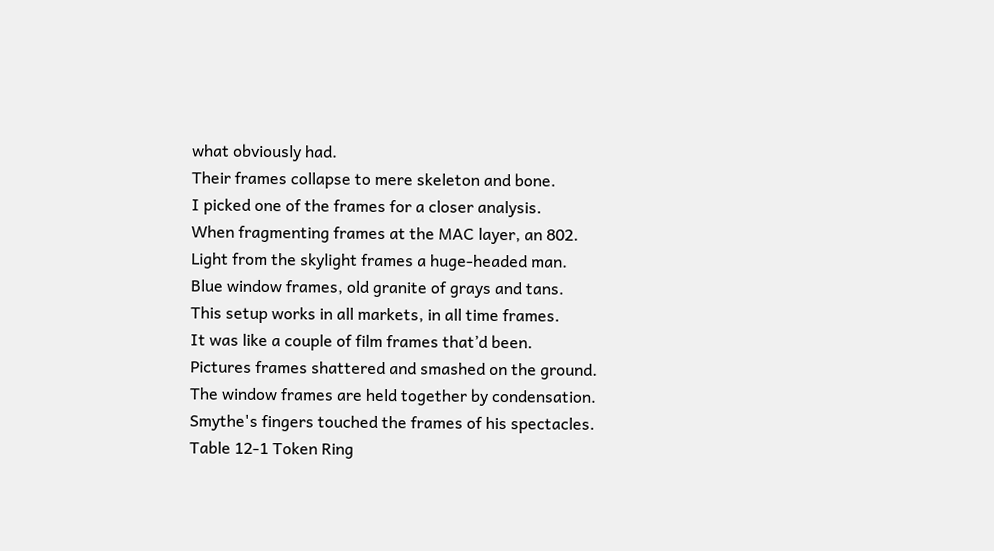what obviously had.
Their frames collapse to mere skeleton and bone.
I picked one of the frames for a closer analysis.
When fragmenting frames at the MAC layer, an 802.
Light from the skylight frames a huge-headed man.
Blue window frames, old granite of grays and tans.
This setup works in all markets, in all time frames.
It was like a couple of film frames that’d been.
Pictures frames shattered and smashed on the ground.
The window frames are held together by condensation.
Smythe's fingers touched the frames of his spectacles.
Table 12-1 Token Ring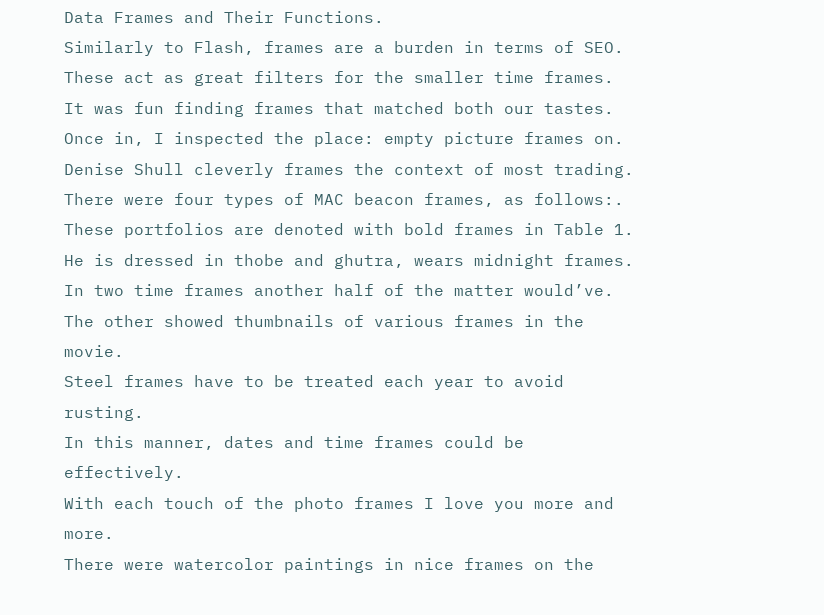Data Frames and Their Functions.
Similarly to Flash, frames are a burden in terms of SEO.
These act as great filters for the smaller time frames.
It was fun finding frames that matched both our tastes.
Once in, I inspected the place: empty picture frames on.
Denise Shull cleverly frames the context of most trading.
There were four types of MAC beacon frames, as follows:.
These portfolios are denoted with bold frames in Table 1.
He is dressed in thobe and ghutra, wears midnight frames.
In two time frames another half of the matter would’ve.
The other showed thumbnails of various frames in the movie.
Steel frames have to be treated each year to avoid rusting.
In this manner, dates and time frames could be effectively.
With each touch of the photo frames I love you more and more.
There were watercolor paintings in nice frames on the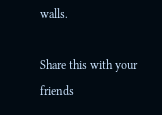walls.

Share this with your friends